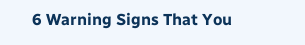6 Warning Signs That You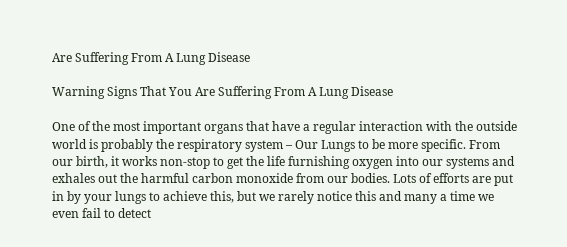Are Suffering From A Lung Disease

Warning Signs That You Are Suffering From A Lung Disease

One of the most important organs that have a regular interaction with the outside world is probably the respiratory system – Our Lungs to be more specific. From our birth, it works non-stop to get the life furnishing oxygen into our systems and exhales out the harmful carbon monoxide from our bodies. Lots of efforts are put in by your lungs to achieve this, but we rarely notice this and many a time we even fail to detect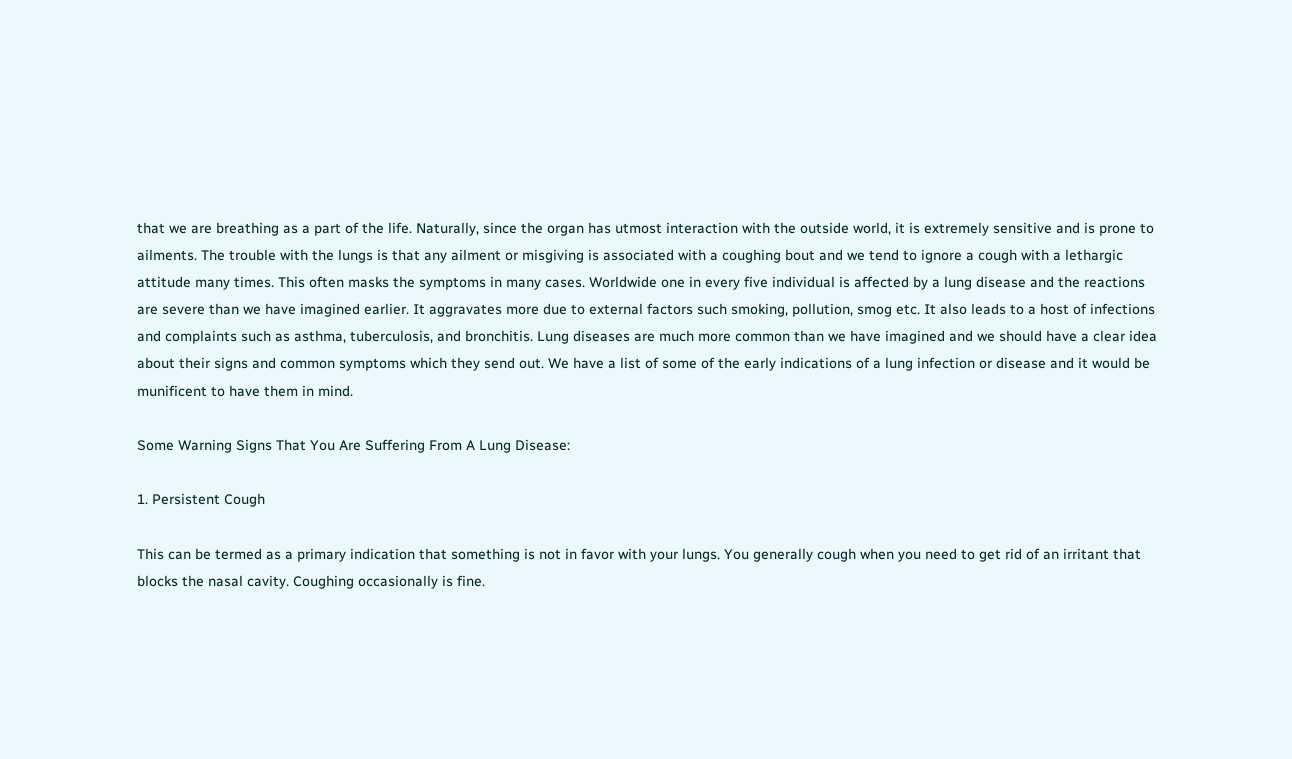that we are breathing as a part of the life. Naturally, since the organ has utmost interaction with the outside world, it is extremely sensitive and is prone to ailments. The trouble with the lungs is that any ailment or misgiving is associated with a coughing bout and we tend to ignore a cough with a lethargic attitude many times. This often masks the symptoms in many cases. Worldwide one in every five individual is affected by a lung disease and the reactions are severe than we have imagined earlier. It aggravates more due to external factors such smoking, pollution, smog etc. It also leads to a host of infections and complaints such as asthma, tuberculosis, and bronchitis. Lung diseases are much more common than we have imagined and we should have a clear idea about their signs and common symptoms which they send out. We have a list of some of the early indications of a lung infection or disease and it would be munificent to have them in mind.

Some Warning Signs That You Are Suffering From A Lung Disease:

1. Persistent Cough

This can be termed as a primary indication that something is not in favor with your lungs. You generally cough when you need to get rid of an irritant that blocks the nasal cavity. Coughing occasionally is fine.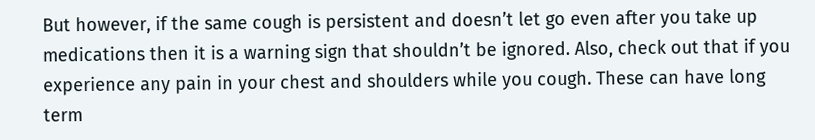But however, if the same cough is persistent and doesn’t let go even after you take up medications then it is a warning sign that shouldn’t be ignored. Also, check out that if you experience any pain in your chest and shoulders while you cough. These can have long term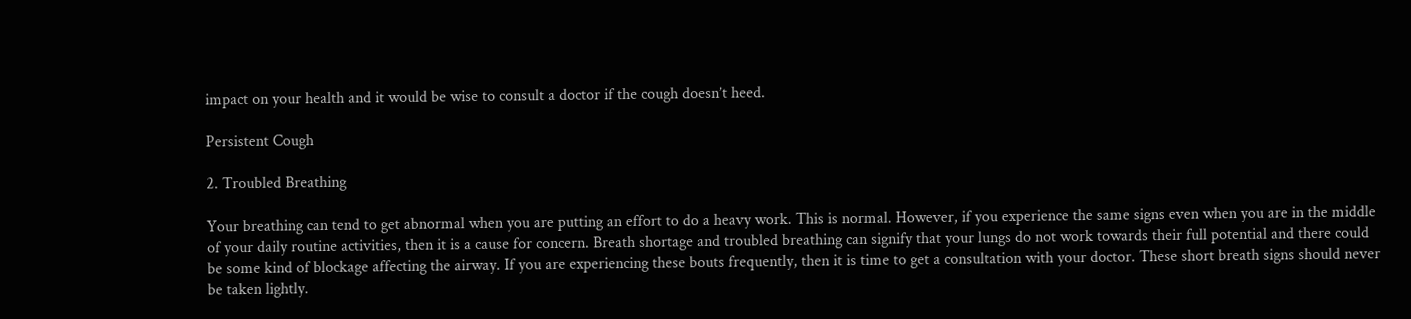impact on your health and it would be wise to consult a doctor if the cough doesn’t heed.

Persistent Cough

2. Troubled Breathing

Your breathing can tend to get abnormal when you are putting an effort to do a heavy work. This is normal. However, if you experience the same signs even when you are in the middle of your daily routine activities, then it is a cause for concern. Breath shortage and troubled breathing can signify that your lungs do not work towards their full potential and there could be some kind of blockage affecting the airway. If you are experiencing these bouts frequently, then it is time to get a consultation with your doctor. These short breath signs should never be taken lightly.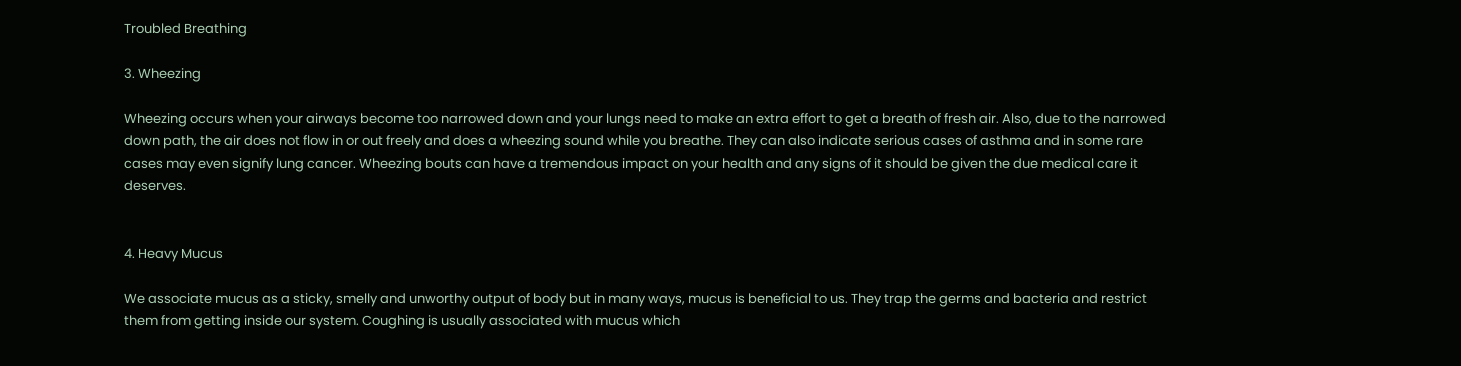Troubled Breathing

3. Wheezing

Wheezing occurs when your airways become too narrowed down and your lungs need to make an extra effort to get a breath of fresh air. Also, due to the narrowed down path, the air does not flow in or out freely and does a wheezing sound while you breathe. They can also indicate serious cases of asthma and in some rare cases may even signify lung cancer. Wheezing bouts can have a tremendous impact on your health and any signs of it should be given the due medical care it deserves.


4. Heavy Mucus

We associate mucus as a sticky, smelly and unworthy output of body but in many ways, mucus is beneficial to us. They trap the germs and bacteria and restrict them from getting inside our system. Coughing is usually associated with mucus which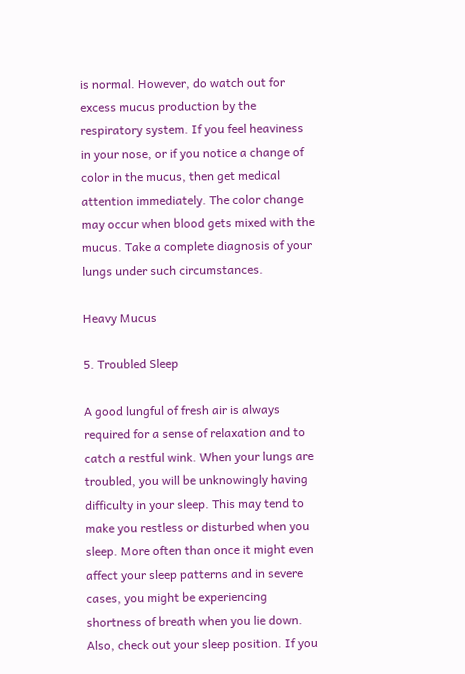is normal. However, do watch out for excess mucus production by the respiratory system. If you feel heaviness in your nose, or if you notice a change of color in the mucus, then get medical attention immediately. The color change may occur when blood gets mixed with the mucus. Take a complete diagnosis of your lungs under such circumstances.

Heavy Mucus

5. Troubled Sleep

A good lungful of fresh air is always required for a sense of relaxation and to catch a restful wink. When your lungs are troubled, you will be unknowingly having difficulty in your sleep. This may tend to make you restless or disturbed when you sleep. More often than once it might even affect your sleep patterns and in severe cases, you might be experiencing shortness of breath when you lie down. Also, check out your sleep position. If you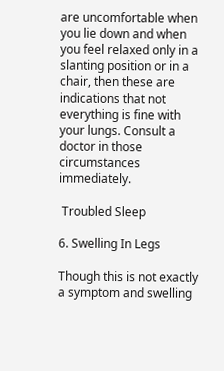are uncomfortable when you lie down and when you feel relaxed only in a slanting position or in a chair, then these are indications that not everything is fine with your lungs. Consult a doctor in those circumstances immediately.

 Troubled Sleep

6. Swelling In Legs

Though this is not exactly a symptom and swelling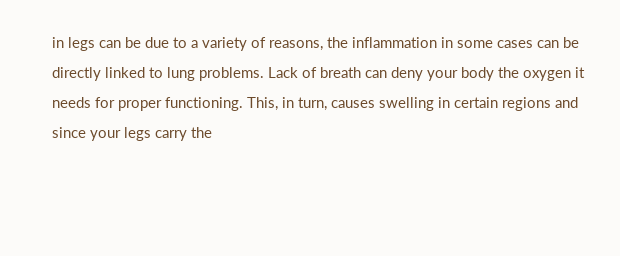in legs can be due to a variety of reasons, the inflammation in some cases can be directly linked to lung problems. Lack of breath can deny your body the oxygen it needs for proper functioning. This, in turn, causes swelling in certain regions and since your legs carry the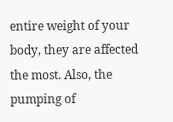entire weight of your body, they are affected the most. Also, the pumping of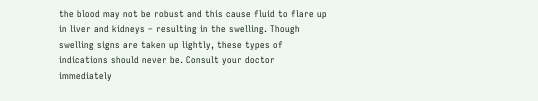the blood may not be robust and this cause fluid to flare up in liver and kidneys – resulting in the swelling. Though swelling signs are taken up lightly, these types of indications should never be. Consult your doctor immediately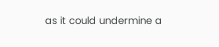as it could undermine a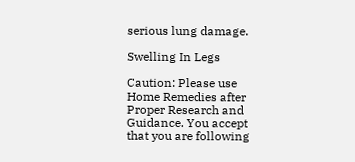serious lung damage.

Swelling In Legs

Caution: Please use Home Remedies after Proper Research and Guidance. You accept that you are following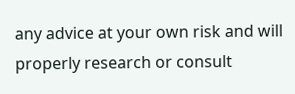any advice at your own risk and will properly research or consult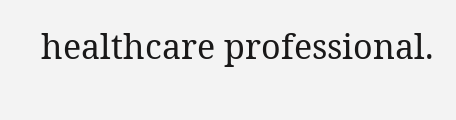healthcare professional.